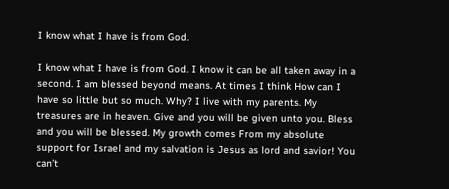I know what I have is from God.

I know what I have is from God. I know it can be all taken away in a second. I am blessed beyond means. At times I think How can I have so little but so much. Why? I live with my parents. My treasures are in heaven. Give and you will be given unto you. Bless and you will be blessed. My growth comes From my absolute support for Israel and my salvation is Jesus as lord and savior! You can’t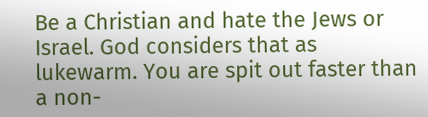Be a Christian and hate the Jews or Israel. God considers that as lukewarm. You are spit out faster than a non-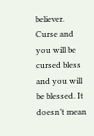believer. Curse and you will be cursed bless and you will be blessed. It doesn’t mean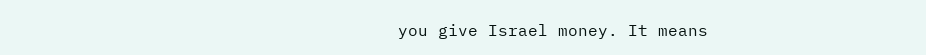you give Israel money. It means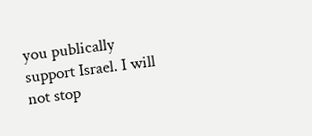you publically support Israel. I will not stop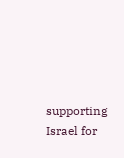supporting Israel for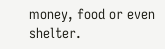money, food or even shelter.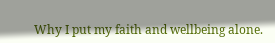Why I put my faith and wellbeing alone.